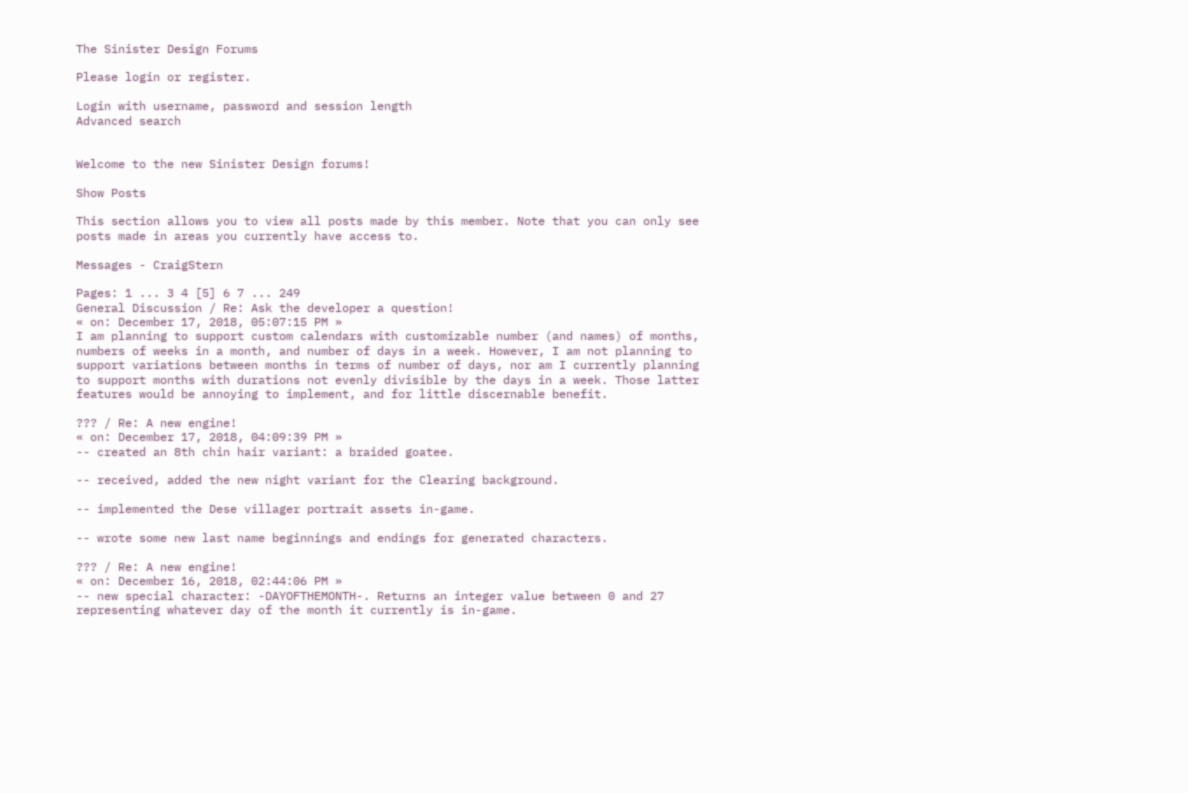The Sinister Design Forums

Please login or register.

Login with username, password and session length
Advanced search


Welcome to the new Sinister Design forums!

Show Posts

This section allows you to view all posts made by this member. Note that you can only see posts made in areas you currently have access to.

Messages - CraigStern

Pages: 1 ... 3 4 [5] 6 7 ... 249
General Discussion / Re: Ask the developer a question!
« on: December 17, 2018, 05:07:15 PM »
I am planning to support custom calendars with customizable number (and names) of months, numbers of weeks in a month, and number of days in a week. However, I am not planning to support variations between months in terms of number of days, nor am I currently planning to support months with durations not evenly divisible by the days in a week. Those latter features would be annoying to implement, and for little discernable benefit.

??? / Re: A new engine!
« on: December 17, 2018, 04:09:39 PM »
-- created an 8th chin hair variant: a braided goatee.

-- received, added the new night variant for the Clearing background.

-- implemented the Dese villager portrait assets in-game.

-- wrote some new last name beginnings and endings for generated characters.

??? / Re: A new engine!
« on: December 16, 2018, 02:44:06 PM »
-- new special character: -DAYOFTHEMONTH-. Returns an integer value between 0 and 27 representing whatever day of the month it currently is in-game.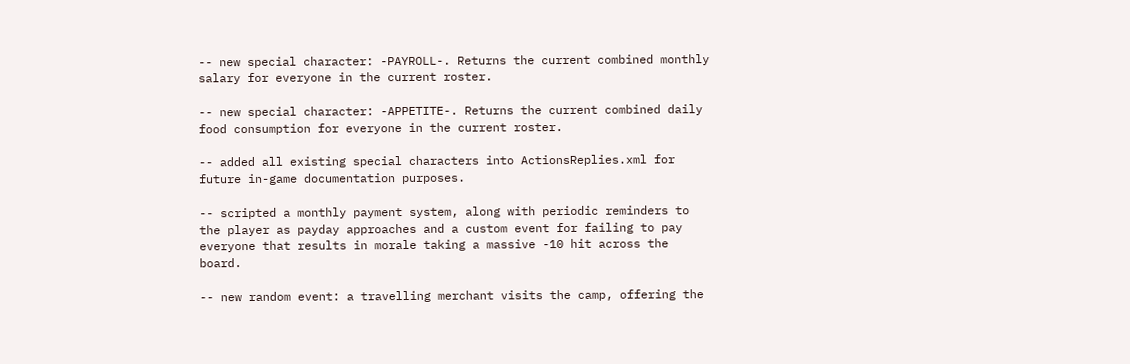-- new special character: -PAYROLL-. Returns the current combined monthly salary for everyone in the current roster.

-- new special character: -APPETITE-. Returns the current combined daily food consumption for everyone in the current roster.

-- added all existing special characters into ActionsReplies.xml for future in-game documentation purposes.

-- scripted a monthly payment system, along with periodic reminders to the player as payday approaches and a custom event for failing to pay everyone that results in morale taking a massive -10 hit across the board.

-- new random event: a travelling merchant visits the camp, offering the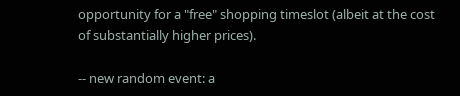opportunity for a "free" shopping timeslot (albeit at the cost of substantially higher prices).

-- new random event: a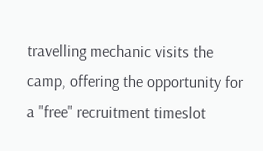travelling mechanic visits the camp, offering the opportunity for a "free" recruitment timeslot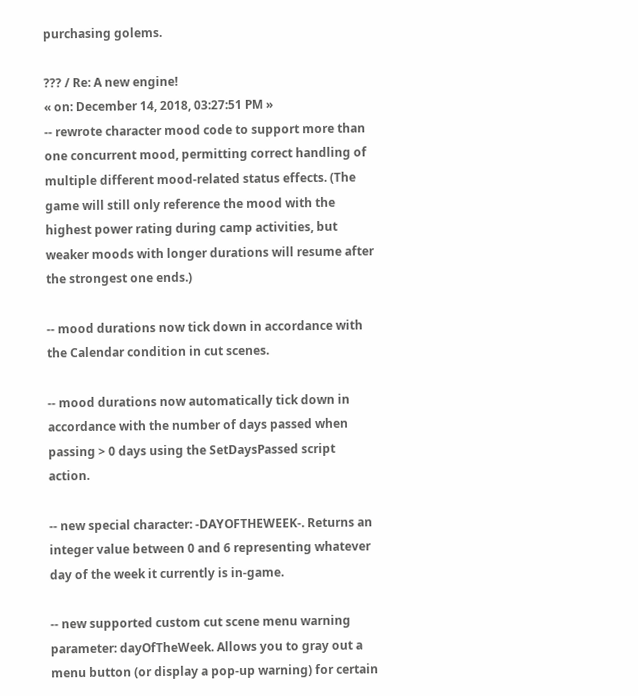purchasing golems.

??? / Re: A new engine!
« on: December 14, 2018, 03:27:51 PM »
-- rewrote character mood code to support more than one concurrent mood, permitting correct handling of multiple different mood-related status effects. (The game will still only reference the mood with the highest power rating during camp activities, but weaker moods with longer durations will resume after the strongest one ends.)

-- mood durations now tick down in accordance with the Calendar condition in cut scenes.

-- mood durations now automatically tick down in accordance with the number of days passed when passing > 0 days using the SetDaysPassed script action.

-- new special character: -DAYOFTHEWEEK-. Returns an integer value between 0 and 6 representing whatever day of the week it currently is in-game.

-- new supported custom cut scene menu warning parameter: dayOfTheWeek. Allows you to gray out a menu button (or display a pop-up warning) for certain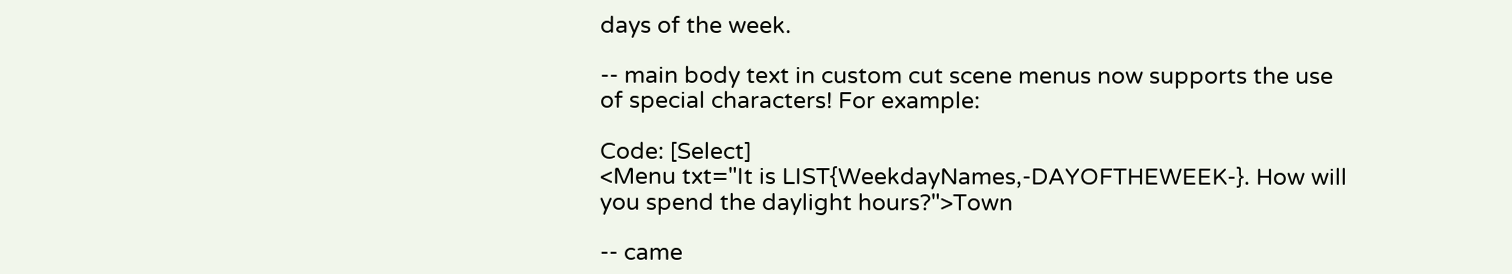days of the week.

-- main body text in custom cut scene menus now supports the use of special characters! For example:

Code: [Select]
<Menu txt="It is LIST{WeekdayNames,-DAYOFTHEWEEK-}. How will you spend the daylight hours?">Town

-- came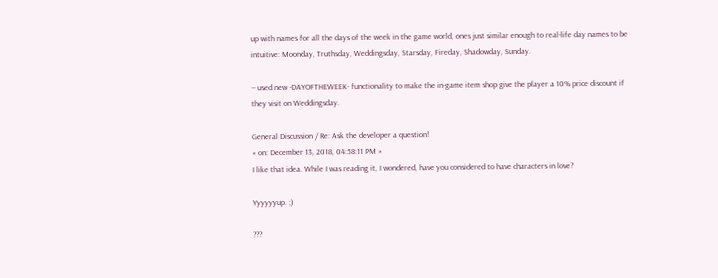up with names for all the days of the week in the game world, ones just similar enough to real-life day names to be intuitive: Moonday, Truthsday, Weddingsday, Starsday, Fireday, Shadowday, Sunday.

-- used new -DAYOFTHEWEEK- functionality to make the in-game item shop give the player a 10% price discount if they visit on Weddingsday.

General Discussion / Re: Ask the developer a question!
« on: December 13, 2018, 04:58:11 PM »
I like that idea. While I was reading it, I wondered, have you considered to have characters in love?

Yyyyyyup. ;)

???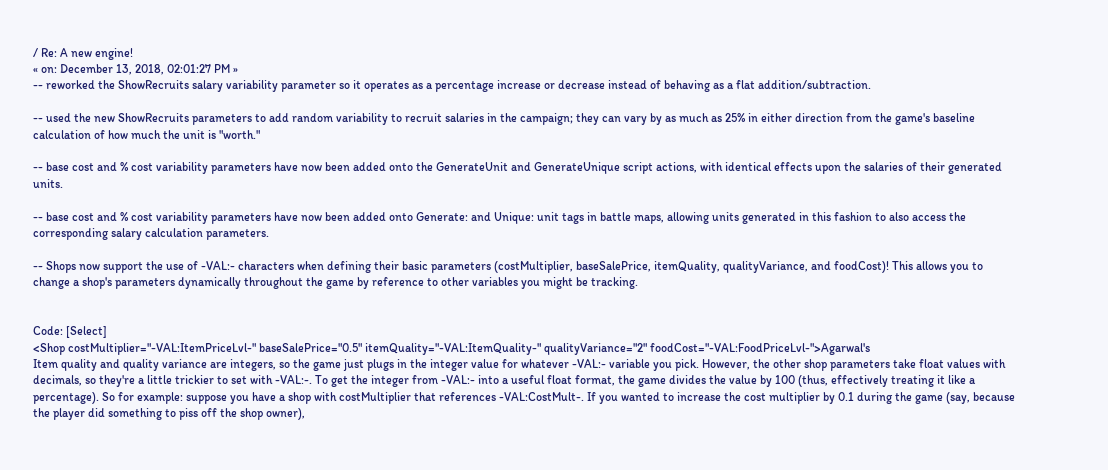/ Re: A new engine!
« on: December 13, 2018, 02:01:27 PM »
-- reworked the ShowRecruits salary variability parameter so it operates as a percentage increase or decrease instead of behaving as a flat addition/subtraction.

-- used the new ShowRecruits parameters to add random variability to recruit salaries in the campaign; they can vary by as much as 25% in either direction from the game's baseline calculation of how much the unit is "worth."

-- base cost and % cost variability parameters have now been added onto the GenerateUnit and GenerateUnique script actions, with identical effects upon the salaries of their generated units.

-- base cost and % cost variability parameters have now been added onto Generate: and Unique: unit tags in battle maps, allowing units generated in this fashion to also access the corresponding salary calculation parameters.

-- Shops now support the use of -VAL:- characters when defining their basic parameters (costMultiplier, baseSalePrice, itemQuality, qualityVariance, and foodCost)! This allows you to change a shop's parameters dynamically throughout the game by reference to other variables you might be tracking.


Code: [Select]
<Shop costMultiplier="-VAL:ItemPriceLvl-" baseSalePrice="0.5" itemQuality="-VAL:ItemQuality-" qualityVariance="2" foodCost="-VAL:FoodPriceLvl-">Agarwal's
Item quality and quality variance are integers, so the game just plugs in the integer value for whatever -VAL:- variable you pick. However, the other shop parameters take float values with decimals, so they're a little trickier to set with -VAL:-. To get the integer from -VAL:- into a useful float format, the game divides the value by 100 (thus, effectively treating it like a percentage). So for example: suppose you have a shop with costMultiplier that references -VAL:CostMult-. If you wanted to increase the cost multiplier by 0.1 during the game (say, because the player did something to piss off the shop owner),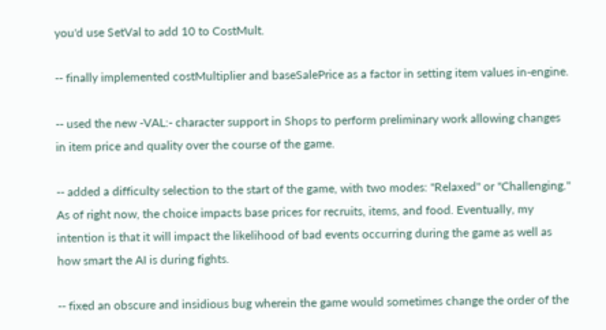you'd use SetVal to add 10 to CostMult.

-- finally implemented costMultiplier and baseSalePrice as a factor in setting item values in-engine.

-- used the new -VAL:- character support in Shops to perform preliminary work allowing changes in item price and quality over the course of the game.

-- added a difficulty selection to the start of the game, with two modes: "Relaxed" or "Challenging." As of right now, the choice impacts base prices for recruits, items, and food. Eventually, my intention is that it will impact the likelihood of bad events occurring during the game as well as how smart the AI is during fights.

-- fixed an obscure and insidious bug wherein the game would sometimes change the order of the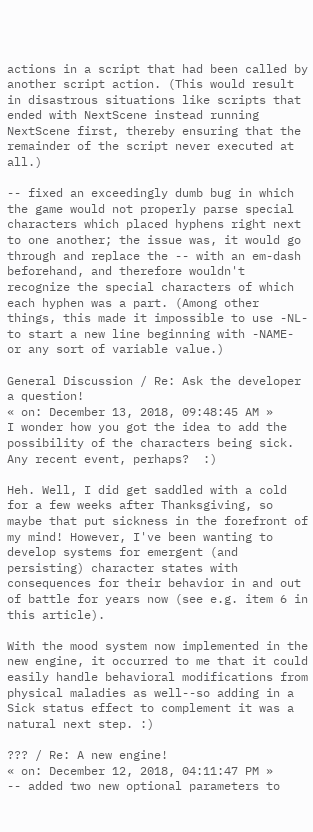actions in a script that had been called by another script action. (This would result in disastrous situations like scripts that ended with NextScene instead running NextScene first, thereby ensuring that the remainder of the script never executed at all.)

-- fixed an exceedingly dumb bug in which the game would not properly parse special characters which placed hyphens right next to one another; the issue was, it would go through and replace the -- with an em-dash beforehand, and therefore wouldn't recognize the special characters of which each hyphen was a part. (Among other things, this made it impossible to use -NL- to start a new line beginning with -NAME- or any sort of variable value.)

General Discussion / Re: Ask the developer a question!
« on: December 13, 2018, 09:48:45 AM »
I wonder how you got the idea to add the possibility of the characters being sick. Any recent event, perhaps?  :)

Heh. Well, I did get saddled with a cold for a few weeks after Thanksgiving, so maybe that put sickness in the forefront of my mind! However, I've been wanting to develop systems for emergent (and persisting) character states with consequences for their behavior in and out of battle for years now (see e.g. item 6 in this article).

With the mood system now implemented in the new engine, it occurred to me that it could easily handle behavioral modifications from physical maladies as well--so adding in a Sick status effect to complement it was a natural next step. :)

??? / Re: A new engine!
« on: December 12, 2018, 04:11:47 PM »
-- added two new optional parameters to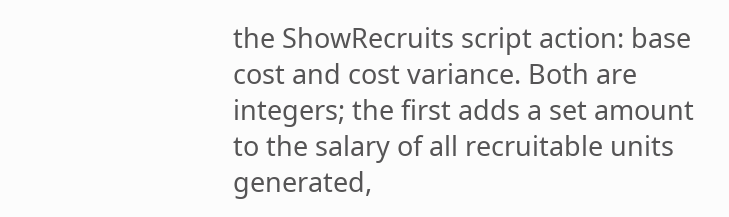the ShowRecruits script action: base cost and cost variance. Both are integers; the first adds a set amount to the salary of all recruitable units generated,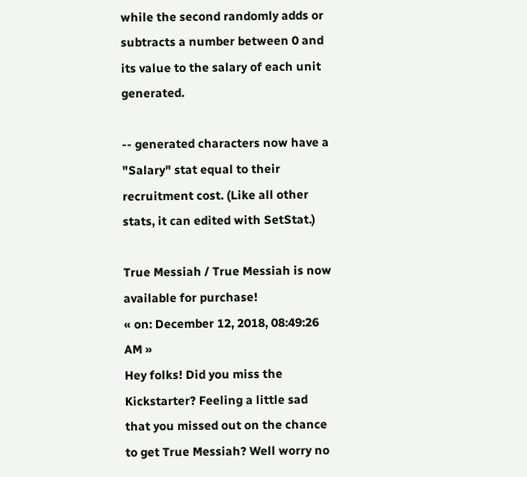while the second randomly adds or subtracts a number between 0 and its value to the salary of each unit generated.

-- generated characters now have a "Salary" stat equal to their recruitment cost. (Like all other stats, it can edited with SetStat.)

True Messiah / True Messiah is now available for purchase!
« on: December 12, 2018, 08:49:26 AM »
Hey folks! Did you miss the Kickstarter? Feeling a little sad that you missed out on the chance to get True Messiah? Well worry no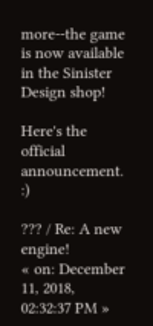more--the game is now available in the Sinister Design shop!

Here's the official announcement. :)

??? / Re: A new engine!
« on: December 11, 2018, 02:32:37 PM »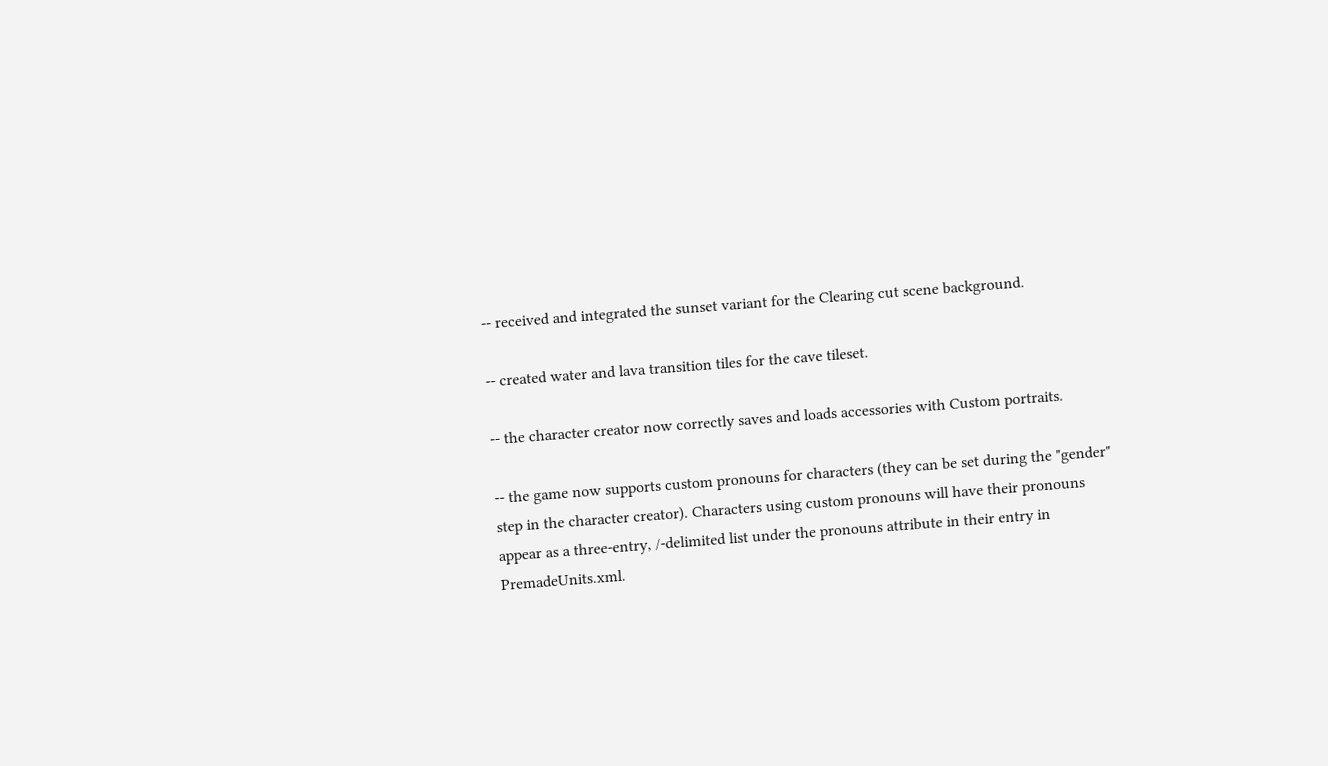-- received and integrated the sunset variant for the Clearing cut scene background.

-- created water and lava transition tiles for the cave tileset.

-- the character creator now correctly saves and loads accessories with Custom portraits.

-- the game now supports custom pronouns for characters (they can be set during the "gender" step in the character creator). Characters using custom pronouns will have their pronouns appear as a three-entry, /-delimited list under the pronouns attribute in their entry in PremadeUnits.xml.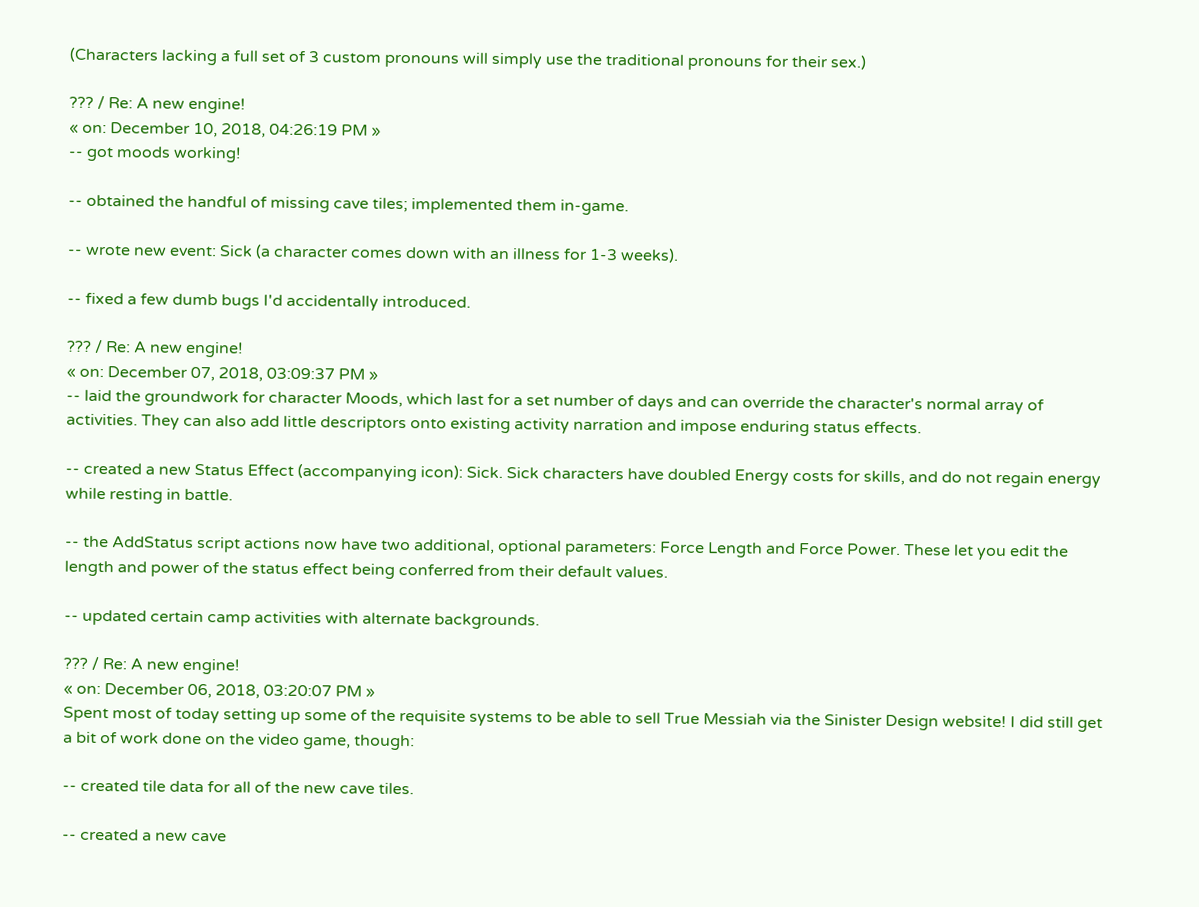(Characters lacking a full set of 3 custom pronouns will simply use the traditional pronouns for their sex.)

??? / Re: A new engine!
« on: December 10, 2018, 04:26:19 PM »
-- got moods working!

-- obtained the handful of missing cave tiles; implemented them in-game.

-- wrote new event: Sick (a character comes down with an illness for 1-3 weeks).

-- fixed a few dumb bugs I'd accidentally introduced.

??? / Re: A new engine!
« on: December 07, 2018, 03:09:37 PM »
-- laid the groundwork for character Moods, which last for a set number of days and can override the character's normal array of activities. They can also add little descriptors onto existing activity narration and impose enduring status effects.

-- created a new Status Effect (accompanying icon): Sick. Sick characters have doubled Energy costs for skills, and do not regain energy while resting in battle.

-- the AddStatus script actions now have two additional, optional parameters: Force Length and Force Power. These let you edit the length and power of the status effect being conferred from their default values.

-- updated certain camp activities with alternate backgrounds.

??? / Re: A new engine!
« on: December 06, 2018, 03:20:07 PM »
Spent most of today setting up some of the requisite systems to be able to sell True Messiah via the Sinister Design website! I did still get a bit of work done on the video game, though:

-- created tile data for all of the new cave tiles.

-- created a new cave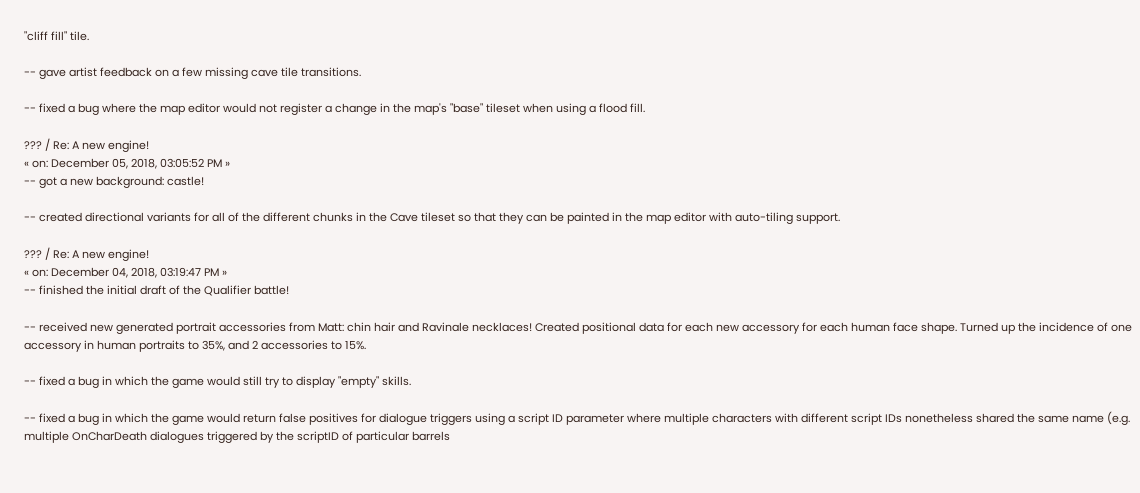"cliff fill" tile.

-- gave artist feedback on a few missing cave tile transitions.

-- fixed a bug where the map editor would not register a change in the map's "base" tileset when using a flood fill.

??? / Re: A new engine!
« on: December 05, 2018, 03:05:52 PM »
-- got a new background: castle!

-- created directional variants for all of the different chunks in the Cave tileset so that they can be painted in the map editor with auto-tiling support.

??? / Re: A new engine!
« on: December 04, 2018, 03:19:47 PM »
-- finished the initial draft of the Qualifier battle!

-- received new generated portrait accessories from Matt: chin hair and Ravinale necklaces! Created positional data for each new accessory for each human face shape. Turned up the incidence of one accessory in human portraits to 35%, and 2 accessories to 15%.

-- fixed a bug in which the game would still try to display "empty" skills.

-- fixed a bug in which the game would return false positives for dialogue triggers using a script ID parameter where multiple characters with different script IDs nonetheless shared the same name (e.g. multiple OnCharDeath dialogues triggered by the scriptID of particular barrels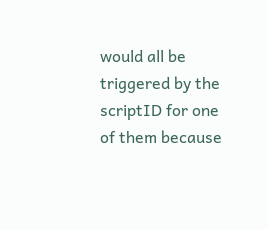would all be triggered by the scriptID for one of them because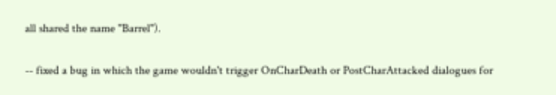all shared the name "Barrel").

-- fixed a bug in which the game wouldn't trigger OnCharDeath or PostCharAttacked dialogues for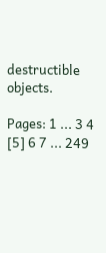destructible objects.

Pages: 1 ... 3 4 [5] 6 7 ... 249